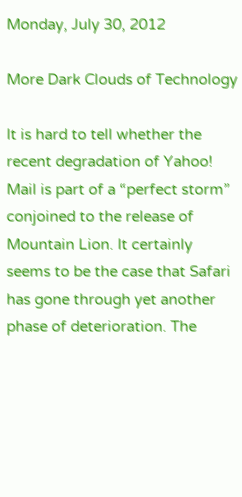Monday, July 30, 2012

More Dark Clouds of Technology

It is hard to tell whether the recent degradation of Yahoo! Mail is part of a “perfect storm” conjoined to the release of Mountain Lion. It certainly seems to be the case that Safari has gone through yet another phase of deterioration. The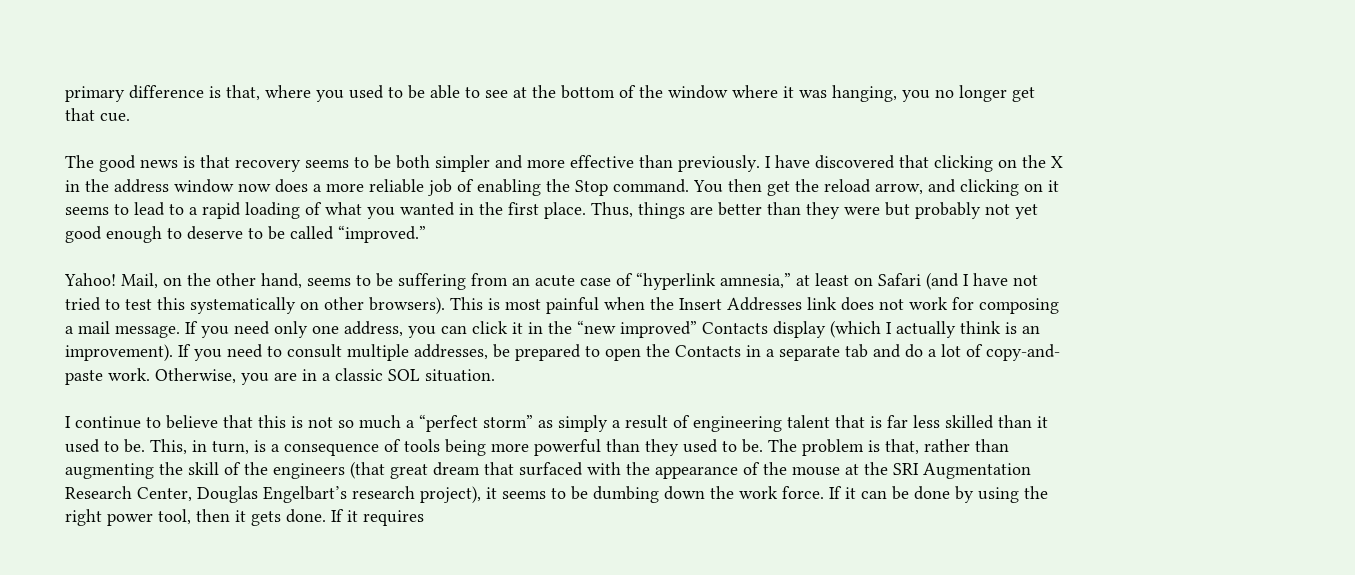primary difference is that, where you used to be able to see at the bottom of the window where it was hanging, you no longer get that cue.

The good news is that recovery seems to be both simpler and more effective than previously. I have discovered that clicking on the X in the address window now does a more reliable job of enabling the Stop command. You then get the reload arrow, and clicking on it seems to lead to a rapid loading of what you wanted in the first place. Thus, things are better than they were but probably not yet good enough to deserve to be called “improved.”

Yahoo! Mail, on the other hand, seems to be suffering from an acute case of “hyperlink amnesia,” at least on Safari (and I have not tried to test this systematically on other browsers). This is most painful when the Insert Addresses link does not work for composing a mail message. If you need only one address, you can click it in the “new improved” Contacts display (which I actually think is an improvement). If you need to consult multiple addresses, be prepared to open the Contacts in a separate tab and do a lot of copy-and-paste work. Otherwise, you are in a classic SOL situation.

I continue to believe that this is not so much a “perfect storm” as simply a result of engineering talent that is far less skilled than it used to be. This, in turn, is a consequence of tools being more powerful than they used to be. The problem is that, rather than augmenting the skill of the engineers (that great dream that surfaced with the appearance of the mouse at the SRI Augmentation Research Center, Douglas Engelbart’s research project), it seems to be dumbing down the work force. If it can be done by using the right power tool, then it gets done. If it requires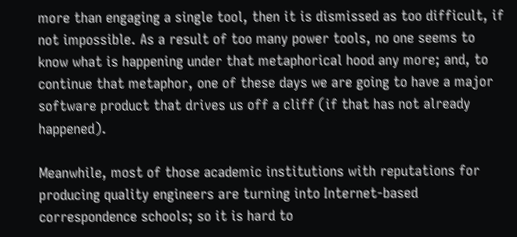more than engaging a single tool, then it is dismissed as too difficult, if not impossible. As a result of too many power tools, no one seems to know what is happening under that metaphorical hood any more; and, to continue that metaphor, one of these days we are going to have a major software product that drives us off a cliff (if that has not already happened).

Meanwhile, most of those academic institutions with reputations for producing quality engineers are turning into Internet-based correspondence schools; so it is hard to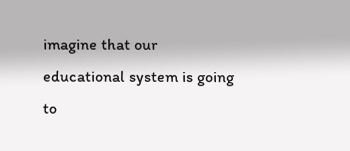imagine that our educational system is going to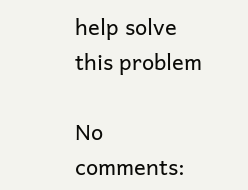help solve this problem

No comments: